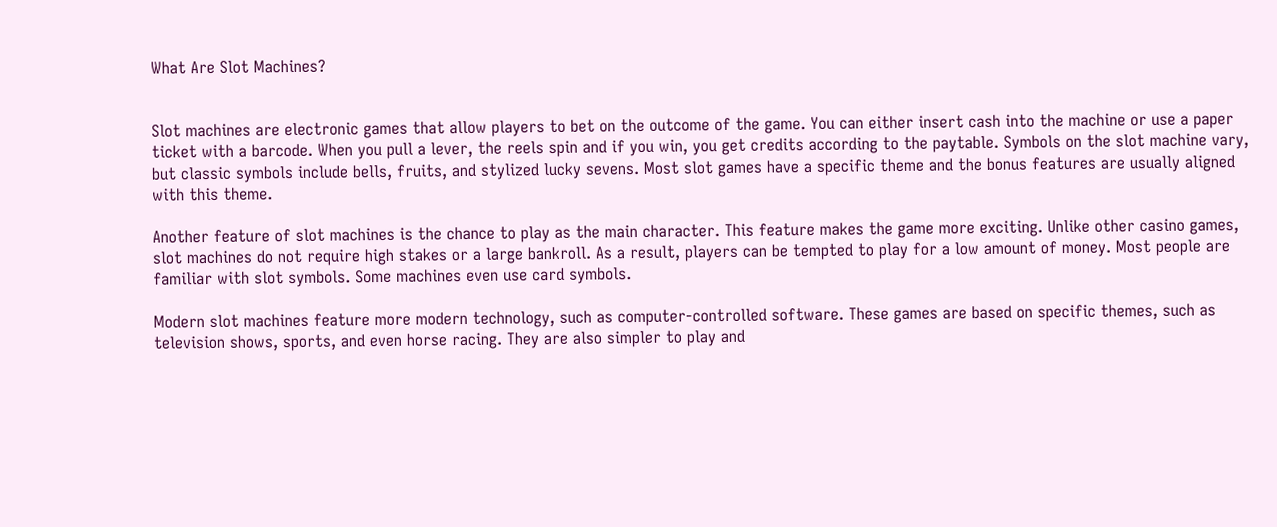What Are Slot Machines?


Slot machines are electronic games that allow players to bet on the outcome of the game. You can either insert cash into the machine or use a paper ticket with a barcode. When you pull a lever, the reels spin and if you win, you get credits according to the paytable. Symbols on the slot machine vary, but classic symbols include bells, fruits, and stylized lucky sevens. Most slot games have a specific theme and the bonus features are usually aligned with this theme.

Another feature of slot machines is the chance to play as the main character. This feature makes the game more exciting. Unlike other casino games, slot machines do not require high stakes or a large bankroll. As a result, players can be tempted to play for a low amount of money. Most people are familiar with slot symbols. Some machines even use card symbols.

Modern slot machines feature more modern technology, such as computer-controlled software. These games are based on specific themes, such as television shows, sports, and even horse racing. They are also simpler to play and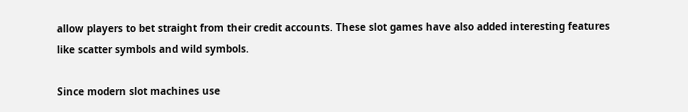allow players to bet straight from their credit accounts. These slot games have also added interesting features like scatter symbols and wild symbols.

Since modern slot machines use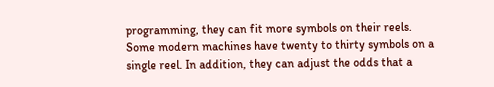programming, they can fit more symbols on their reels. Some modern machines have twenty to thirty symbols on a single reel. In addition, they can adjust the odds that a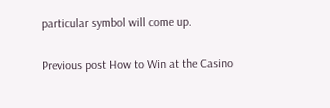particular symbol will come up.

Previous post How to Win at the Casino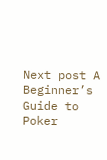Next post A Beginner’s Guide to Poker